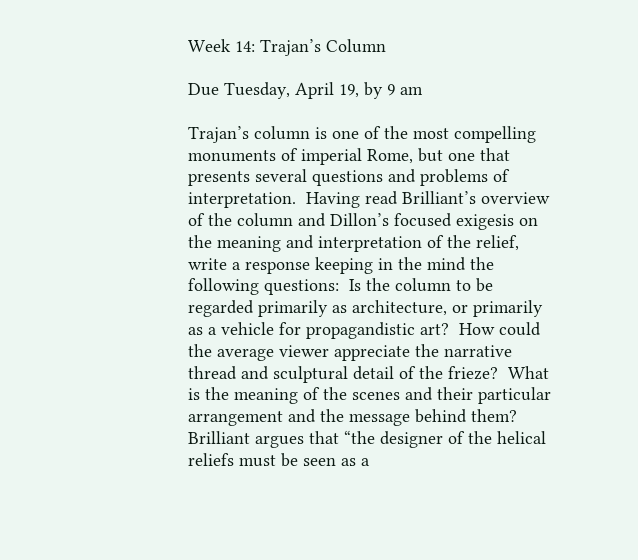Week 14: Trajan’s Column

Due Tuesday, April 19, by 9 am

Trajan’s column is one of the most compelling monuments of imperial Rome, but one that presents several questions and problems of interpretation.  Having read Brilliant’s overview of the column and Dillon’s focused exigesis on the meaning and interpretation of the relief, write a response keeping in the mind the following questions:  Is the column to be regarded primarily as architecture, or primarily as a vehicle for propagandistic art?  How could the average viewer appreciate the narrative thread and sculptural detail of the frieze?  What is the meaning of the scenes and their particular arrangement and the message behind them?  Brilliant argues that “the designer of the helical reliefs must be seen as a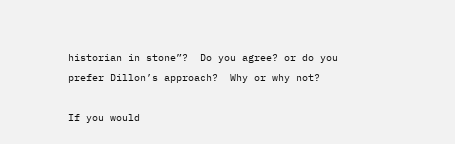historian in stone”?  Do you agree? or do you prefer Dillon’s approach?  Why or why not?

If you would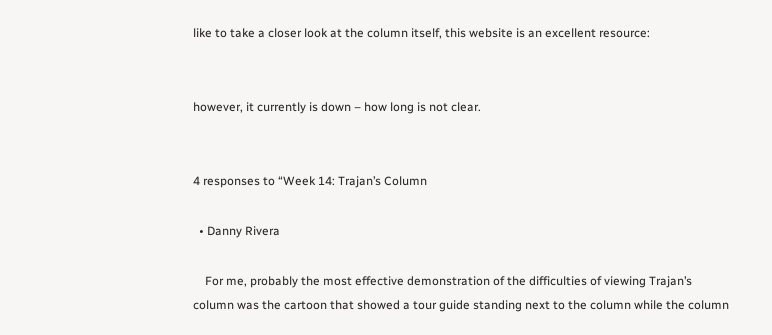like to take a closer look at the column itself, this website is an excellent resource:


however, it currently is down – how long is not clear.


4 responses to “Week 14: Trajan’s Column

  • Danny Rivera

    For me, probably the most effective demonstration of the difficulties of viewing Trajan’s column was the cartoon that showed a tour guide standing next to the column while the column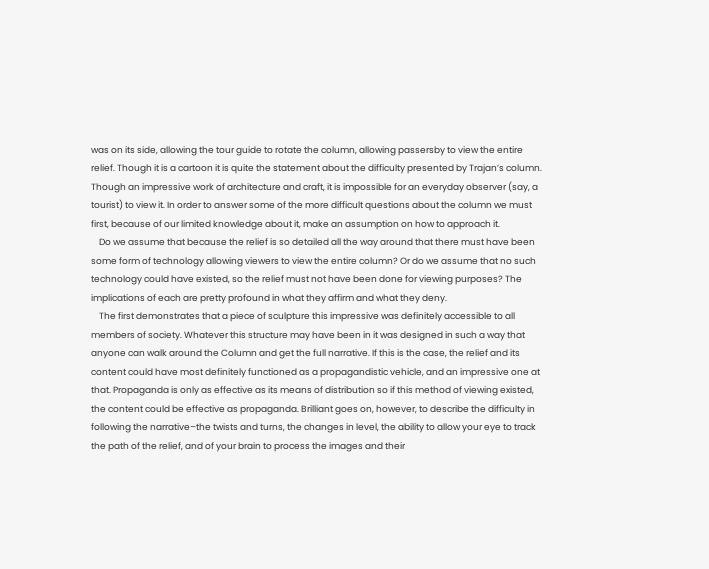was on its side, allowing the tour guide to rotate the column, allowing passersby to view the entire relief. Though it is a cartoon it is quite the statement about the difficulty presented by Trajan’s column. Though an impressive work of architecture and craft, it is impossible for an everyday observer (say, a tourist) to view it. In order to answer some of the more difficult questions about the column we must first, because of our limited knowledge about it, make an assumption on how to approach it.
    Do we assume that because the relief is so detailed all the way around that there must have been some form of technology allowing viewers to view the entire column? Or do we assume that no such technology could have existed, so the relief must not have been done for viewing purposes? The implications of each are pretty profound in what they affirm and what they deny.
    The first demonstrates that a piece of sculpture this impressive was definitely accessible to all members of society. Whatever this structure may have been in it was designed in such a way that anyone can walk around the Column and get the full narrative. If this is the case, the relief and its content could have most definitely functioned as a propagandistic vehicle, and an impressive one at that. Propaganda is only as effective as its means of distribution so if this method of viewing existed, the content could be effective as propaganda. Brilliant goes on, however, to describe the difficulty in following the narrative–the twists and turns, the changes in level, the ability to allow your eye to track the path of the relief, and of your brain to process the images and their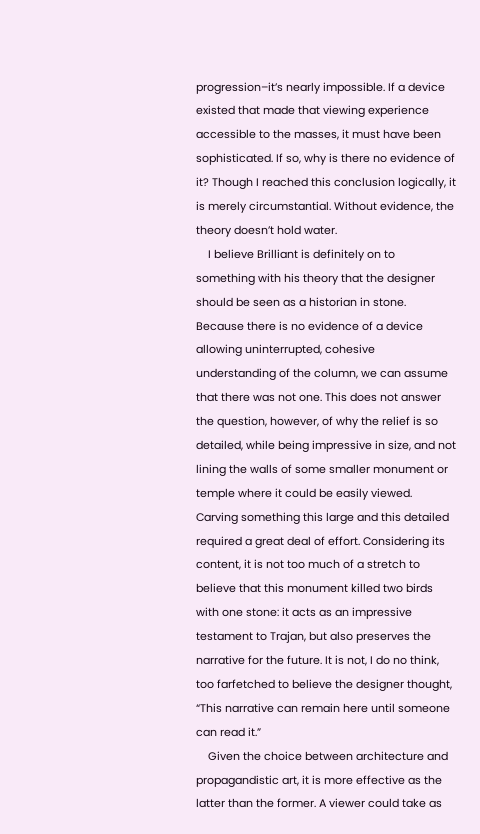progression–it’s nearly impossible. If a device existed that made that viewing experience accessible to the masses, it must have been sophisticated. If so, why is there no evidence of it? Though I reached this conclusion logically, it is merely circumstantial. Without evidence, the theory doesn’t hold water.
    I believe Brilliant is definitely on to something with his theory that the designer should be seen as a historian in stone. Because there is no evidence of a device allowing uninterrupted, cohesive understanding of the column, we can assume that there was not one. This does not answer the question, however, of why the relief is so detailed, while being impressive in size, and not lining the walls of some smaller monument or temple where it could be easily viewed. Carving something this large and this detailed required a great deal of effort. Considering its content, it is not too much of a stretch to believe that this monument killed two birds with one stone: it acts as an impressive testament to Trajan, but also preserves the narrative for the future. It is not, I do no think, too farfetched to believe the designer thought, “This narrative can remain here until someone can read it.”
    Given the choice between architecture and propagandistic art, it is more effective as the latter than the former. A viewer could take as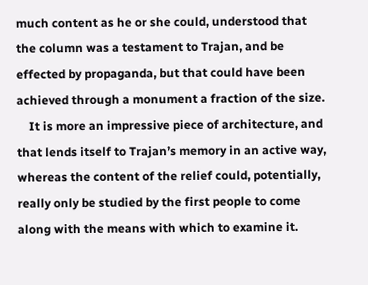much content as he or she could, understood that the column was a testament to Trajan, and be effected by propaganda, but that could have been achieved through a monument a fraction of the size.
    It is more an impressive piece of architecture, and that lends itself to Trajan’s memory in an active way, whereas the content of the relief could, potentially, really only be studied by the first people to come along with the means with which to examine it.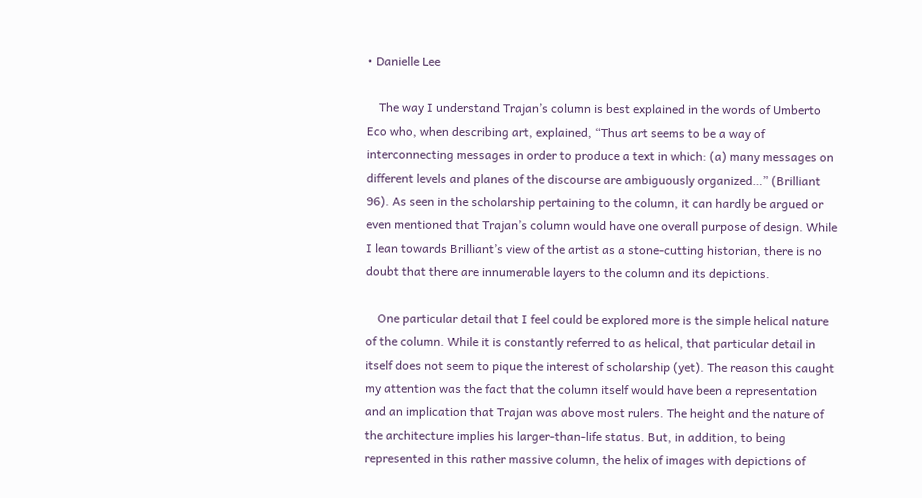• Danielle Lee

    The way I understand Trajan’s column is best explained in the words of Umberto Eco who, when describing art, explained, “Thus art seems to be a way of interconnecting messages in order to produce a text in which: (a) many messages on different levels and planes of the discourse are ambiguously organized…” (Brilliant 96). As seen in the scholarship pertaining to the column, it can hardly be argued or even mentioned that Trajan’s column would have one overall purpose of design. While I lean towards Brilliant’s view of the artist as a stone-cutting historian, there is no doubt that there are innumerable layers to the column and its depictions.

    One particular detail that I feel could be explored more is the simple helical nature of the column. While it is constantly referred to as helical, that particular detail in itself does not seem to pique the interest of scholarship (yet). The reason this caught my attention was the fact that the column itself would have been a representation and an implication that Trajan was above most rulers. The height and the nature of the architecture implies his larger-than-life status. But, in addition, to being represented in this rather massive column, the helix of images with depictions of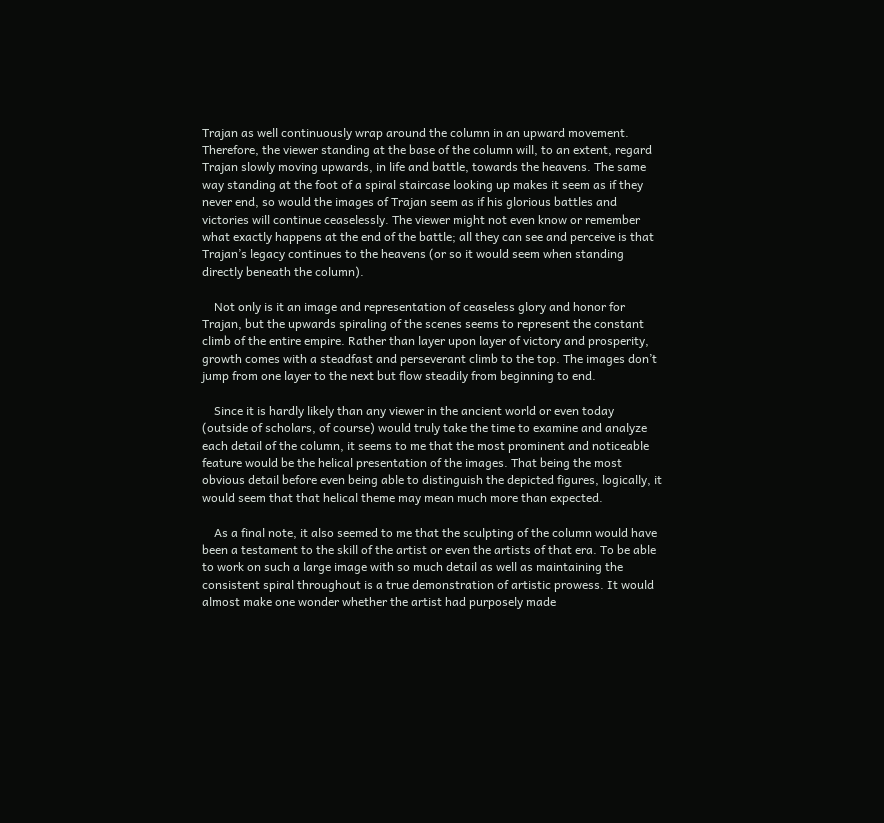Trajan as well continuously wrap around the column in an upward movement. Therefore, the viewer standing at the base of the column will, to an extent, regard Trajan slowly moving upwards, in life and battle, towards the heavens. The same way standing at the foot of a spiral staircase looking up makes it seem as if they never end, so would the images of Trajan seem as if his glorious battles and victories will continue ceaselessly. The viewer might not even know or remember what exactly happens at the end of the battle; all they can see and perceive is that Trajan’s legacy continues to the heavens (or so it would seem when standing directly beneath the column).

    Not only is it an image and representation of ceaseless glory and honor for Trajan, but the upwards spiraling of the scenes seems to represent the constant climb of the entire empire. Rather than layer upon layer of victory and prosperity, growth comes with a steadfast and perseverant climb to the top. The images don’t jump from one layer to the next but flow steadily from beginning to end.

    Since it is hardly likely than any viewer in the ancient world or even today (outside of scholars, of course) would truly take the time to examine and analyze each detail of the column, it seems to me that the most prominent and noticeable feature would be the helical presentation of the images. That being the most obvious detail before even being able to distinguish the depicted figures, logically, it would seem that that helical theme may mean much more than expected.

    As a final note, it also seemed to me that the sculpting of the column would have been a testament to the skill of the artist or even the artists of that era. To be able to work on such a large image with so much detail as well as maintaining the consistent spiral throughout is a true demonstration of artistic prowess. It would almost make one wonder whether the artist had purposely made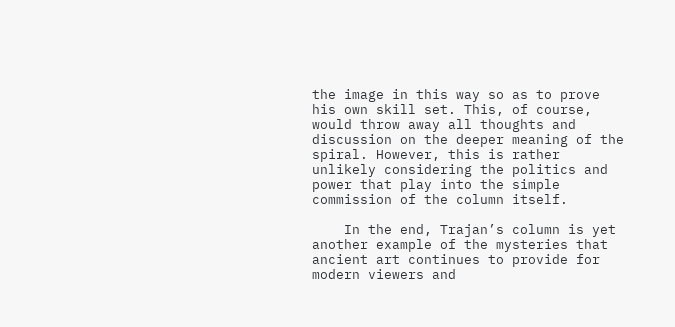the image in this way so as to prove his own skill set. This, of course, would throw away all thoughts and discussion on the deeper meaning of the spiral. However, this is rather unlikely considering the politics and power that play into the simple commission of the column itself.

    In the end, Trajan’s column is yet another example of the mysteries that ancient art continues to provide for modern viewers and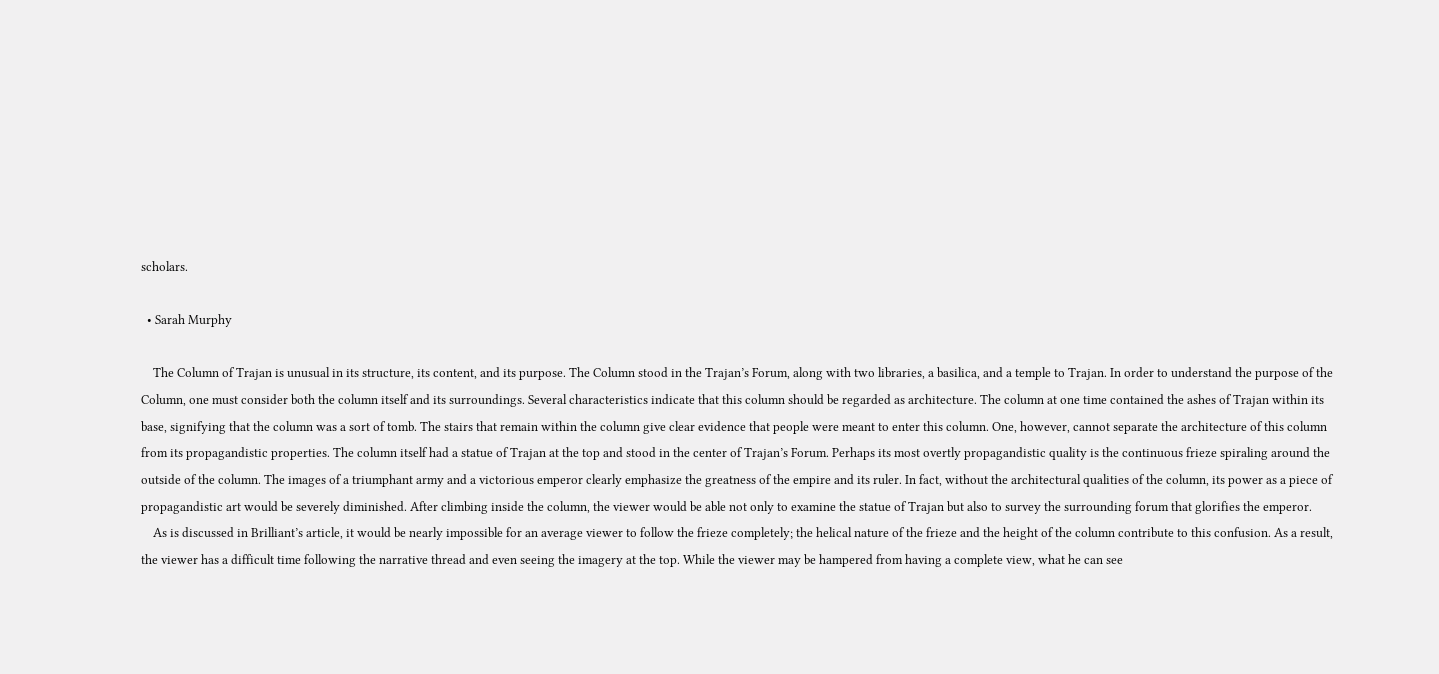scholars.

  • Sarah Murphy

    The Column of Trajan is unusual in its structure, its content, and its purpose. The Column stood in the Trajan’s Forum, along with two libraries, a basilica, and a temple to Trajan. In order to understand the purpose of the Column, one must consider both the column itself and its surroundings. Several characteristics indicate that this column should be regarded as architecture. The column at one time contained the ashes of Trajan within its base, signifying that the column was a sort of tomb. The stairs that remain within the column give clear evidence that people were meant to enter this column. One, however, cannot separate the architecture of this column from its propagandistic properties. The column itself had a statue of Trajan at the top and stood in the center of Trajan’s Forum. Perhaps its most overtly propagandistic quality is the continuous frieze spiraling around the outside of the column. The images of a triumphant army and a victorious emperor clearly emphasize the greatness of the empire and its ruler. In fact, without the architectural qualities of the column, its power as a piece of propagandistic art would be severely diminished. After climbing inside the column, the viewer would be able not only to examine the statue of Trajan but also to survey the surrounding forum that glorifies the emperor.
    As is discussed in Brilliant’s article, it would be nearly impossible for an average viewer to follow the frieze completely; the helical nature of the frieze and the height of the column contribute to this confusion. As a result, the viewer has a difficult time following the narrative thread and even seeing the imagery at the top. While the viewer may be hampered from having a complete view, what he can see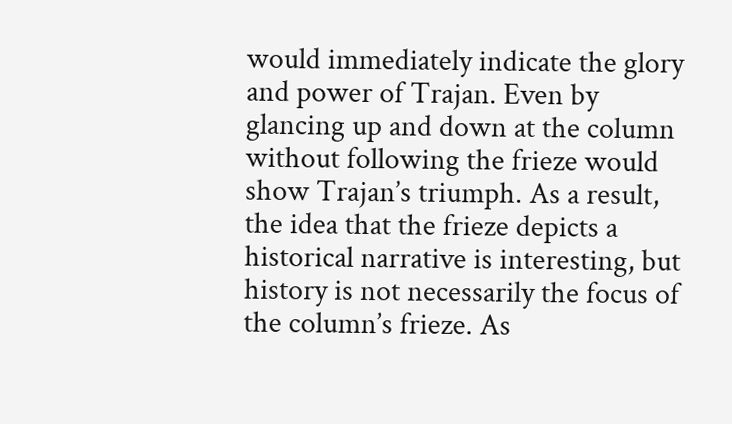would immediately indicate the glory and power of Trajan. Even by glancing up and down at the column without following the frieze would show Trajan’s triumph. As a result, the idea that the frieze depicts a historical narrative is interesting, but history is not necessarily the focus of the column’s frieze. As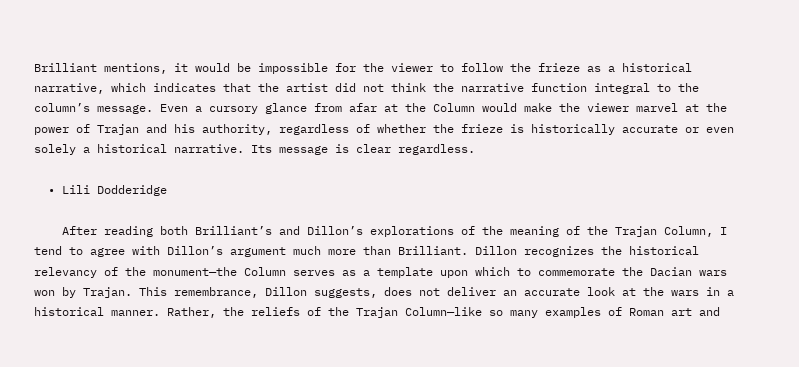Brilliant mentions, it would be impossible for the viewer to follow the frieze as a historical narrative, which indicates that the artist did not think the narrative function integral to the column’s message. Even a cursory glance from afar at the Column would make the viewer marvel at the power of Trajan and his authority, regardless of whether the frieze is historically accurate or even solely a historical narrative. Its message is clear regardless.

  • Lili Dodderidge

    After reading both Brilliant’s and Dillon’s explorations of the meaning of the Trajan Column, I tend to agree with Dillon’s argument much more than Brilliant. Dillon recognizes the historical relevancy of the monument—the Column serves as a template upon which to commemorate the Dacian wars won by Trajan. This remembrance, Dillon suggests, does not deliver an accurate look at the wars in a historical manner. Rather, the reliefs of the Trajan Column—like so many examples of Roman art and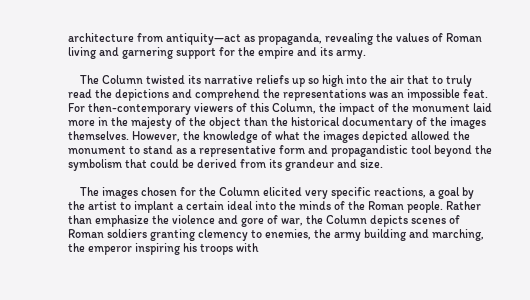architecture from antiquity—act as propaganda, revealing the values of Roman living and garnering support for the empire and its army.

    The Column twisted its narrative reliefs up so high into the air that to truly read the depictions and comprehend the representations was an impossible feat. For then-contemporary viewers of this Column, the impact of the monument laid more in the majesty of the object than the historical documentary of the images themselves. However, the knowledge of what the images depicted allowed the monument to stand as a representative form and propagandistic tool beyond the symbolism that could be derived from its grandeur and size.

    The images chosen for the Column elicited very specific reactions, a goal by the artist to implant a certain ideal into the minds of the Roman people. Rather than emphasize the violence and gore of war, the Column depicts scenes of Roman soldiers granting clemency to enemies, the army building and marching, the emperor inspiring his troops with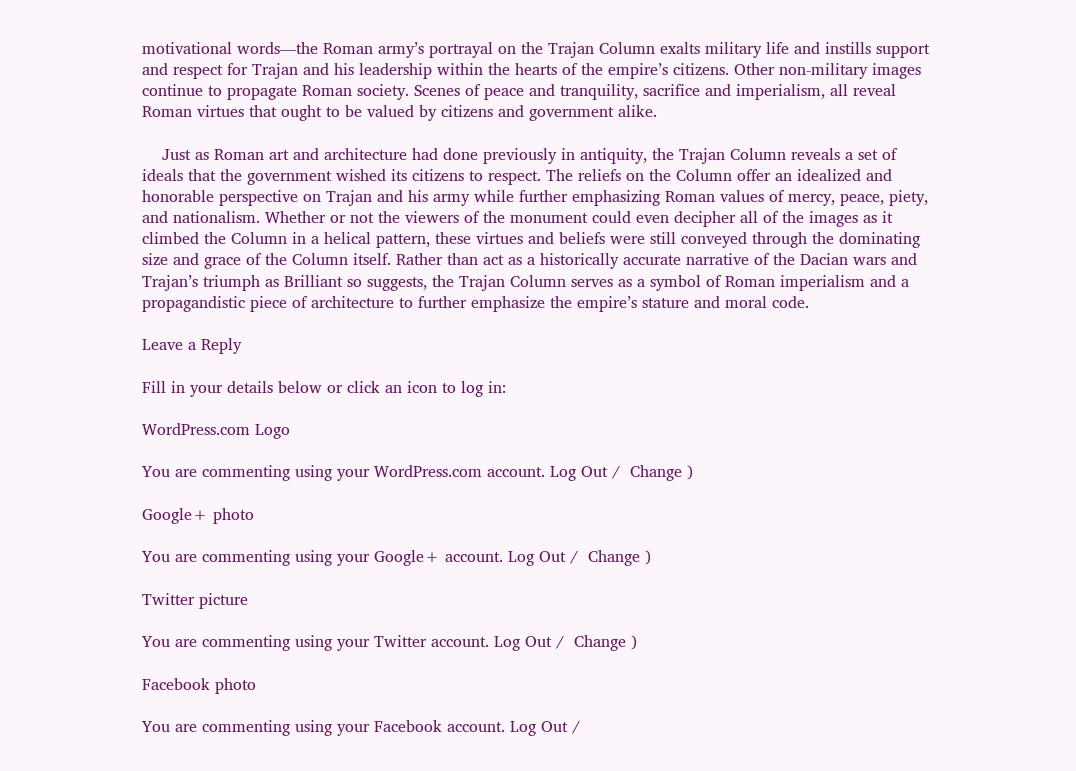motivational words—the Roman army’s portrayal on the Trajan Column exalts military life and instills support and respect for Trajan and his leadership within the hearts of the empire’s citizens. Other non-military images continue to propagate Roman society. Scenes of peace and tranquility, sacrifice and imperialism, all reveal Roman virtues that ought to be valued by citizens and government alike.

    Just as Roman art and architecture had done previously in antiquity, the Trajan Column reveals a set of ideals that the government wished its citizens to respect. The reliefs on the Column offer an idealized and honorable perspective on Trajan and his army while further emphasizing Roman values of mercy, peace, piety, and nationalism. Whether or not the viewers of the monument could even decipher all of the images as it climbed the Column in a helical pattern, these virtues and beliefs were still conveyed through the dominating size and grace of the Column itself. Rather than act as a historically accurate narrative of the Dacian wars and Trajan’s triumph as Brilliant so suggests, the Trajan Column serves as a symbol of Roman imperialism and a propagandistic piece of architecture to further emphasize the empire’s stature and moral code.

Leave a Reply

Fill in your details below or click an icon to log in:

WordPress.com Logo

You are commenting using your WordPress.com account. Log Out /  Change )

Google+ photo

You are commenting using your Google+ account. Log Out /  Change )

Twitter picture

You are commenting using your Twitter account. Log Out /  Change )

Facebook photo

You are commenting using your Facebook account. Log Out /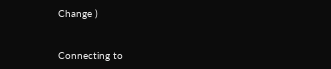Change )


Connecting to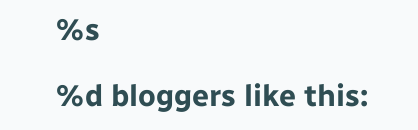%s

%d bloggers like this: